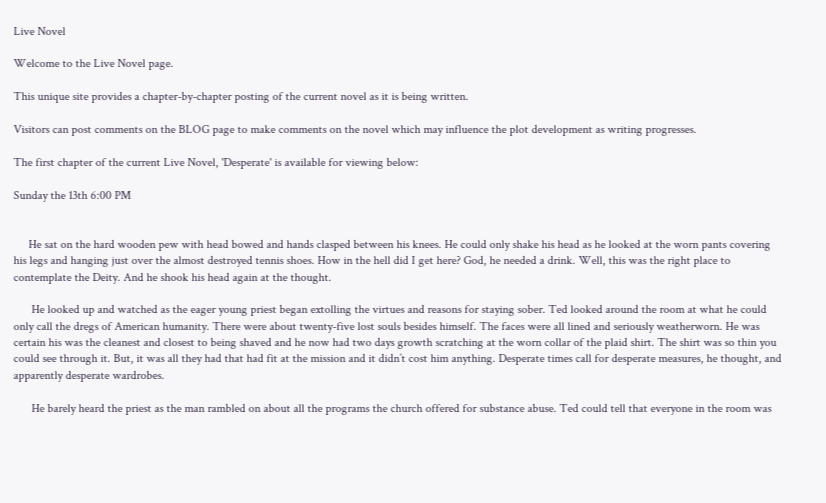Live Novel

Welcome to the Live Novel page.

This unique site provides a chapter-by-chapter posting of the current novel as it is being written.

Visitors can post comments on the BLOG page to make comments on the novel which may influence the plot development as writing progresses.

The first chapter of the current Live Novel, 'Desperate' is available for viewing below:

Sunday the 13th 6:00 PM


     He sat on the hard wooden pew with head bowed and hands clasped between his knees. He could only shake his head as he looked at the worn pants covering his legs and hanging just over the almost destroyed tennis shoes. How in the hell did I get here? God, he needed a drink. Well, this was the right place to contemplate the Deity. And he shook his head again at the thought.

      He looked up and watched as the eager young priest began extolling the virtues and reasons for staying sober. Ted looked around the room at what he could only call the dregs of American humanity. There were about twenty-five lost souls besides himself. The faces were all lined and seriously weatherworn. He was certain his was the cleanest and closest to being shaved and he now had two days growth scratching at the worn collar of the plaid shirt. The shirt was so thin you could see through it. But, it was all they had that had fit at the mission and it didn’t cost him anything. Desperate times call for desperate measures, he thought, and apparently desperate wardrobes.

      He barely heard the priest as the man rambled on about all the programs the church offered for substance abuse. Ted could tell that everyone in the room was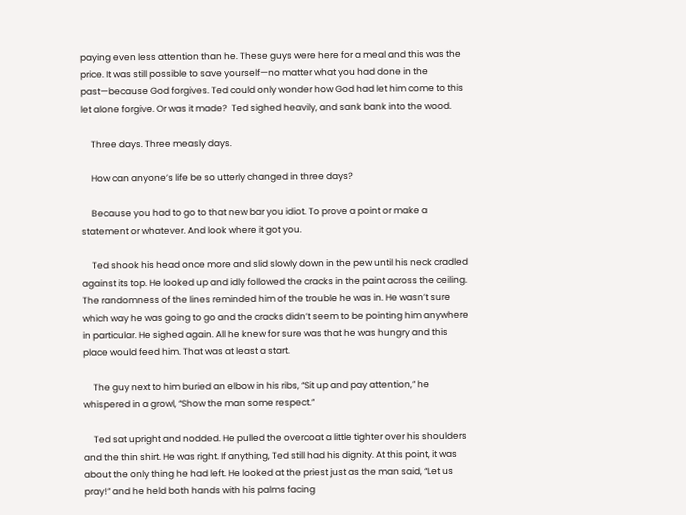paying even less attention than he. These guys were here for a meal and this was the price. It was still possible to save yourself—no matter what you had done in the past—because God forgives. Ted could only wonder how God had let him come to this let alone forgive. Or was it made?  Ted sighed heavily, and sank bank into the wood.

     Three days. Three measly days.

     How can anyone’s life be so utterly changed in three days?

     Because you had to go to that new bar you idiot. To prove a point or make a statement or whatever. And look where it got you.

     Ted shook his head once more and slid slowly down in the pew until his neck cradled against its top. He looked up and idly followed the cracks in the paint across the ceiling. The randomness of the lines reminded him of the trouble he was in. He wasn’t sure which way he was going to go and the cracks didn’t seem to be pointing him anywhere in particular. He sighed again. All he knew for sure was that he was hungry and this place would feed him. That was at least a start.

     The guy next to him buried an elbow in his ribs, “Sit up and pay attention,” he whispered in a growl, “Show the man some respect.”

     Ted sat upright and nodded. He pulled the overcoat a little tighter over his shoulders and the thin shirt. He was right. If anything, Ted still had his dignity. At this point, it was about the only thing he had left. He looked at the priest just as the man said, “Let us pray!” and he held both hands with his palms facing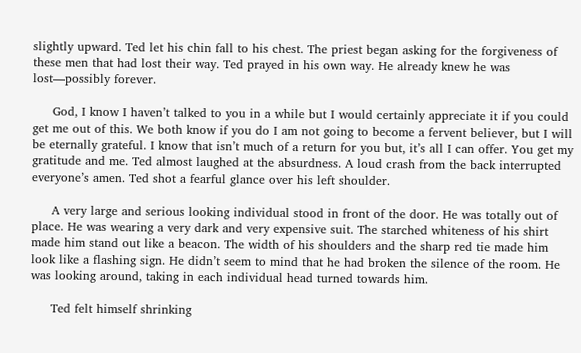slightly upward. Ted let his chin fall to his chest. The priest began asking for the forgiveness of these men that had lost their way. Ted prayed in his own way. He already knew he was lost—possibly forever.

     God, I know I haven’t talked to you in a while but I would certainly appreciate it if you could get me out of this. We both know if you do I am not going to become a fervent believer, but I will be eternally grateful. I know that isn’t much of a return for you but, it’s all I can offer. You get my gratitude and me. Ted almost laughed at the absurdness. A loud crash from the back interrupted everyone’s amen. Ted shot a fearful glance over his left shoulder.

     A very large and serious looking individual stood in front of the door. He was totally out of place. He was wearing a very dark and very expensive suit. The starched whiteness of his shirt made him stand out like a beacon. The width of his shoulders and the sharp red tie made him look like a flashing sign. He didn’t seem to mind that he had broken the silence of the room. He was looking around, taking in each individual head turned towards him.

     Ted felt himself shrinking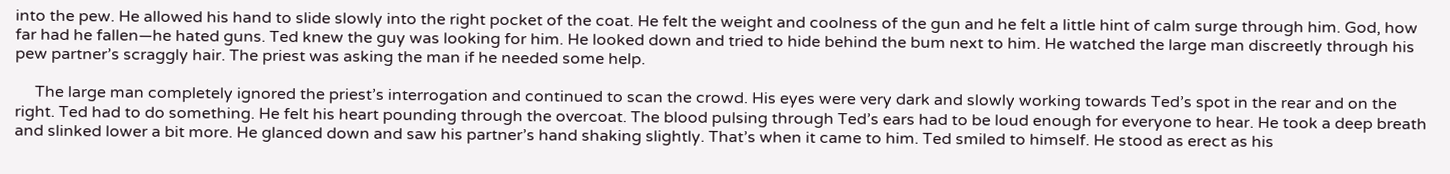into the pew. He allowed his hand to slide slowly into the right pocket of the coat. He felt the weight and coolness of the gun and he felt a little hint of calm surge through him. God, how far had he fallen—he hated guns. Ted knew the guy was looking for him. He looked down and tried to hide behind the bum next to him. He watched the large man discreetly through his pew partner’s scraggly hair. The priest was asking the man if he needed some help.

     The large man completely ignored the priest’s interrogation and continued to scan the crowd. His eyes were very dark and slowly working towards Ted’s spot in the rear and on the right. Ted had to do something. He felt his heart pounding through the overcoat. The blood pulsing through Ted’s ears had to be loud enough for everyone to hear. He took a deep breath and slinked lower a bit more. He glanced down and saw his partner’s hand shaking slightly. That’s when it came to him. Ted smiled to himself. He stood as erect as his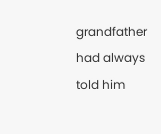grandfather had always told him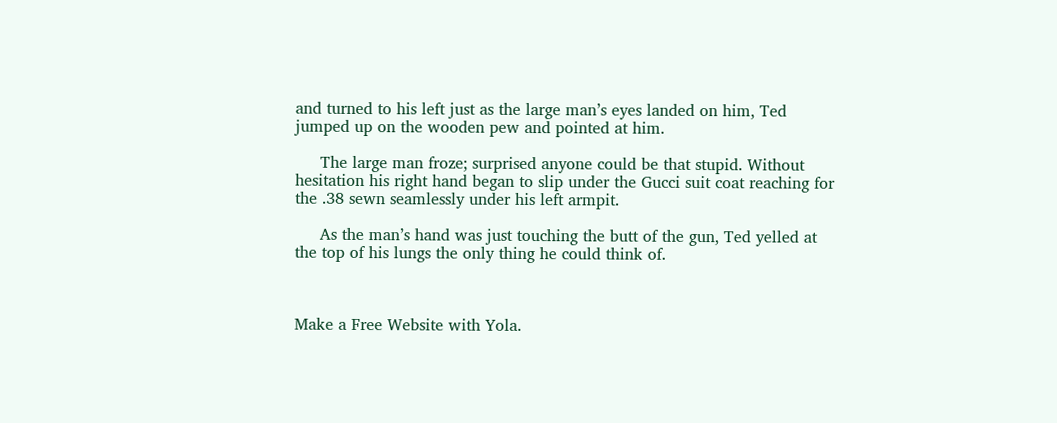and turned to his left just as the large man’s eyes landed on him, Ted jumped up on the wooden pew and pointed at him.

     The large man froze; surprised anyone could be that stupid. Without hesitation his right hand began to slip under the Gucci suit coat reaching for the .38 sewn seamlessly under his left armpit.

     As the man’s hand was just touching the butt of the gun, Ted yelled at the top of his lungs the only thing he could think of.



Make a Free Website with Yola.